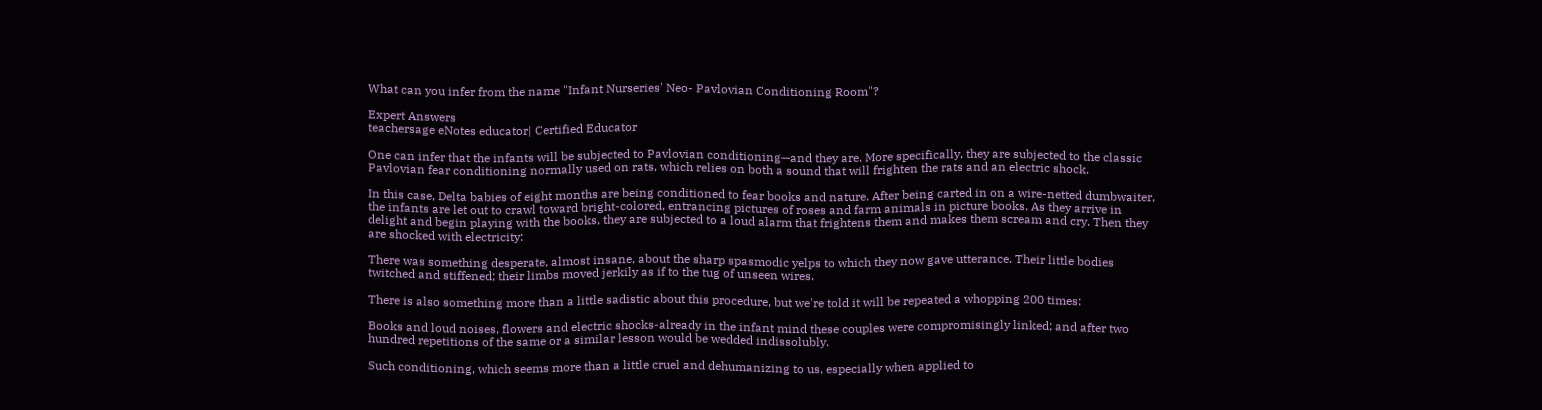What can you infer from the name "Infant Nurseries' Neo- Pavlovian Conditioning Room"?

Expert Answers
teachersage eNotes educator| Certified Educator

One can infer that the infants will be subjected to Pavlovian conditioning—and they are. More specifically, they are subjected to the classic Pavlovian fear conditioning normally used on rats, which relies on both a sound that will frighten the rats and an electric shock.

In this case, Delta babies of eight months are being conditioned to fear books and nature. After being carted in on a wire-netted dumbwaiter, the infants are let out to crawl toward bright-colored, entrancing pictures of roses and farm animals in picture books. As they arrive in delight and begin playing with the books, they are subjected to a loud alarm that frightens them and makes them scream and cry. Then they are shocked with electricity:

There was something desperate, almost insane, about the sharp spasmodic yelps to which they now gave utterance. Their little bodies twitched and stiffened; their limbs moved jerkily as if to the tug of unseen wires.

There is also something more than a little sadistic about this procedure, but we're told it will be repeated a whopping 200 times:

Books and loud noises, flowers and electric shocks-already in the infant mind these couples were compromisingly linked; and after two hundred repetitions of the same or a similar lesson would be wedded indissolubly.

Such conditioning, which seems more than a little cruel and dehumanizing to us, especially when applied to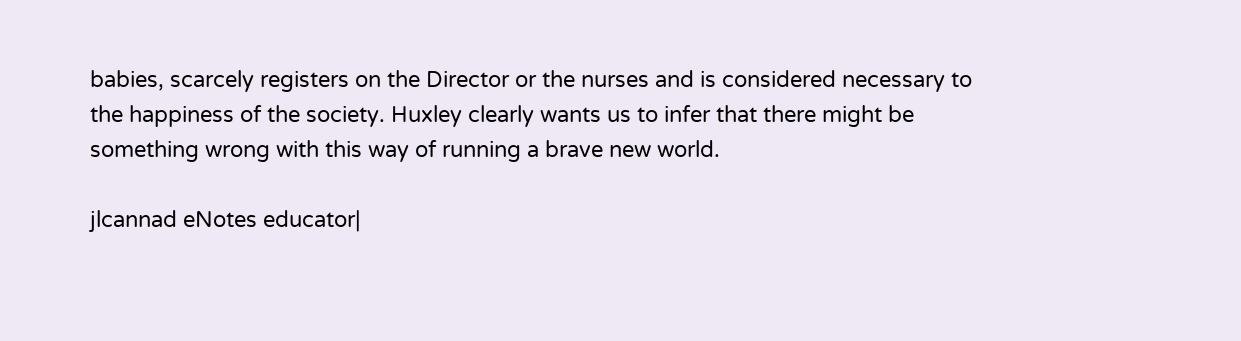babies, scarcely registers on the Director or the nurses and is considered necessary to the happiness of the society. Huxley clearly wants us to infer that there might be something wrong with this way of running a brave new world.

jlcannad eNotes educator|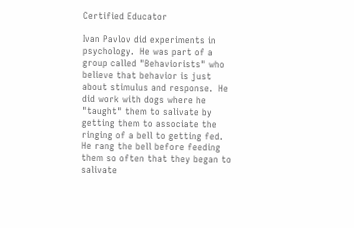Certified Educator

Ivan Pavlov did experiments in psychology.  He was part of a group called "Behaviorists" who believe that behavior is just about stimulus and response.  He did work with dogs where he "taught" them to salivate by getting them to associate the ringing of a bell to getting fed. He rang the bell before feeding them so often that they began to salivate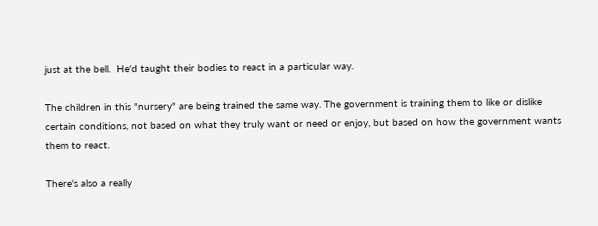just at the bell.  He'd taught their bodies to react in a particular way.

The children in this "nursery" are being trained the same way. The government is training them to like or dislike certain conditions, not based on what they truly want or need or enjoy, but based on how the government wants them to react.

There's also a really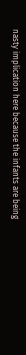nasty implication here because the infants are being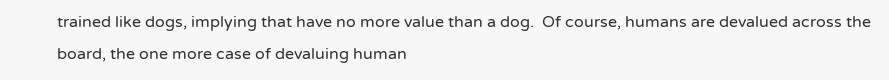trained like dogs, implying that have no more value than a dog.  Of course, humans are devalued across the board, the one more case of devaluing human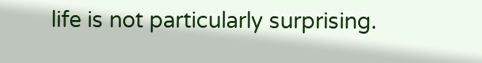life is not particularly surprising.